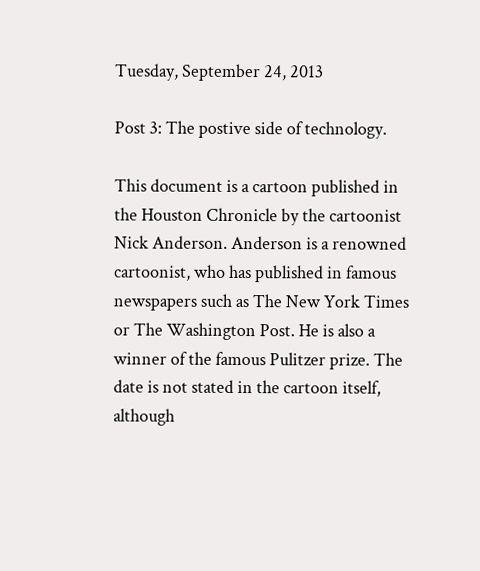Tuesday, September 24, 2013

Post 3: The postive side of technology.

This document is a cartoon published in the Houston Chronicle by the cartoonist Nick Anderson. Anderson is a renowned cartoonist, who has published in famous newspapers such as The New York Times or The Washington Post. He is also a winner of the famous Pulitzer prize. The date is not stated in the cartoon itself, although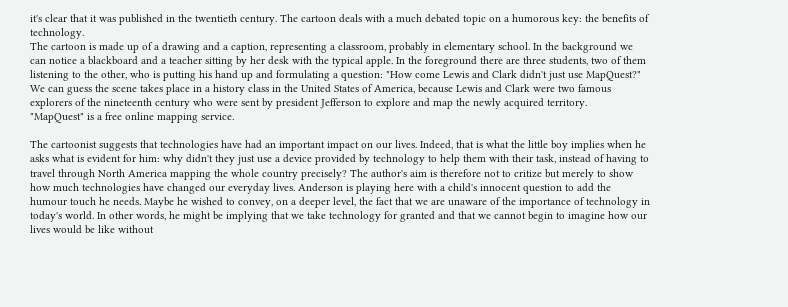it's clear that it was published in the twentieth century. The cartoon deals with a much debated topic on a humorous key: the benefits of technology.
The cartoon is made up of a drawing and a caption, representing a classroom, probably in elementary school. In the background we can notice a blackboard and a teacher sitting by her desk with the typical apple. In the foreground there are three students, two of them listening to the other, who is putting his hand up and formulating a question: "How come Lewis and Clark didn't just use MapQuest?"
We can guess the scene takes place in a history class in the United States of America, because Lewis and Clark were two famous explorers of the nineteenth century who were sent by president Jefferson to explore and map the newly acquired territory.
"MapQuest" is a free online mapping service.

The cartoonist suggests that technologies have had an important impact on our lives. Indeed, that is what the little boy implies when he asks what is evident for him: why didn't they just use a device provided by technology to help them with their task, instead of having to travel through North America mapping the whole country precisely? The author's aim is therefore not to critize but merely to show how much technologies have changed our everyday lives. Anderson is playing here with a child's innocent question to add the humour touch he needs. Maybe he wished to convey, on a deeper level, the fact that we are unaware of the importance of technology in today's world. In other words, he might be implying that we take technology for granted and that we cannot begin to imagine how our lives would be like without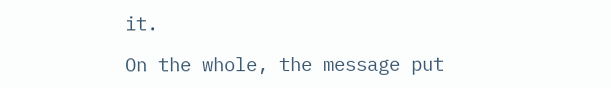it.

On the whole, the message put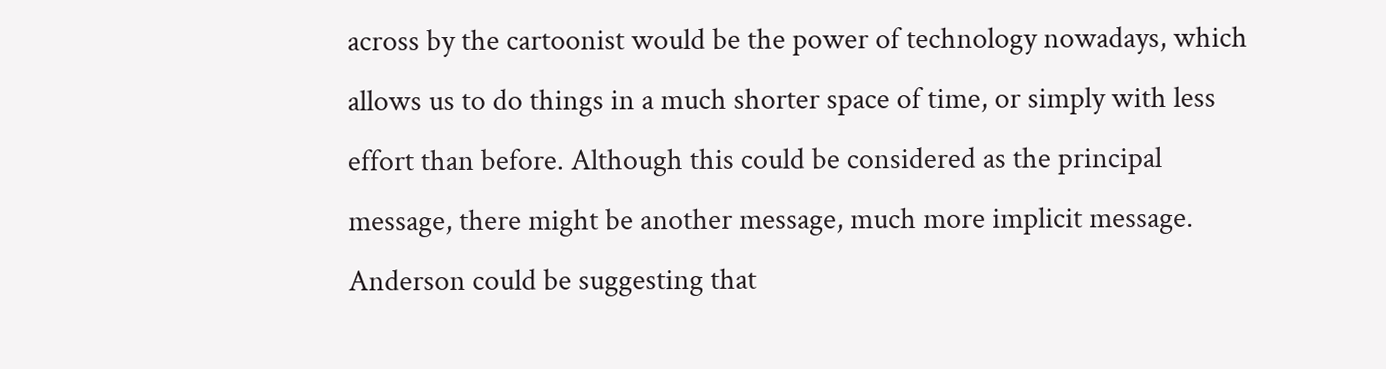across by the cartoonist would be the power of technology nowadays, which allows us to do things in a much shorter space of time, or simply with less effort than before. Although this could be considered as the principal message, there might be another message, much more implicit message. Anderson could be suggesting that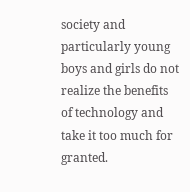society and particularly young boys and girls do not realize the benefits of technology and take it too much for granted.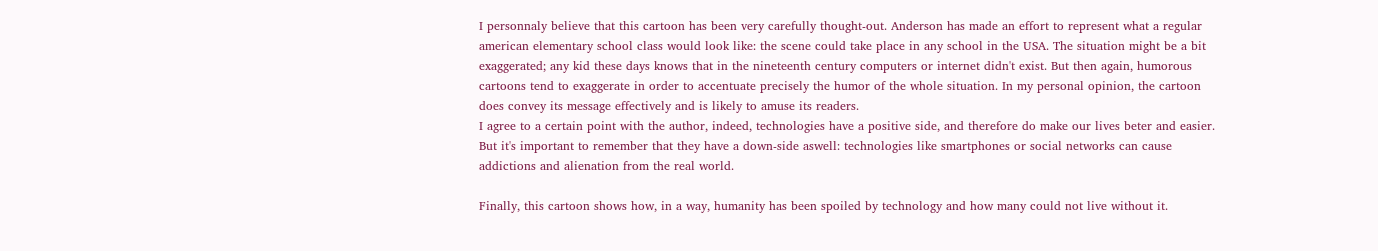I personnaly believe that this cartoon has been very carefully thought-out. Anderson has made an effort to represent what a regular american elementary school class would look like: the scene could take place in any school in the USA. The situation might be a bit exaggerated; any kid these days knows that in the nineteenth century computers or internet didn't exist. But then again, humorous cartoons tend to exaggerate in order to accentuate precisely the humor of the whole situation. In my personal opinion, the cartoon does convey its message effectively and is likely to amuse its readers.
I agree to a certain point with the author, indeed, technologies have a positive side, and therefore do make our lives beter and easier. But it's important to remember that they have a down-side aswell: technologies like smartphones or social networks can cause addictions and alienation from the real world.

Finally, this cartoon shows how, in a way, humanity has been spoiled by technology and how many could not live without it.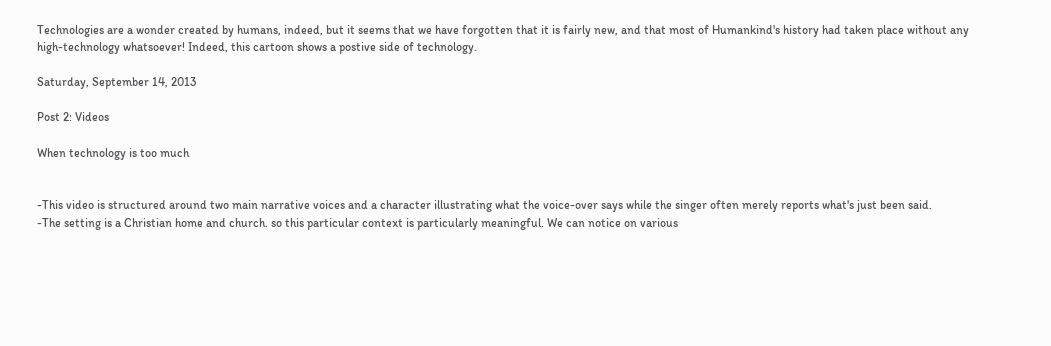Technologies are a wonder created by humans, indeed, but it seems that we have forgotten that it is fairly new, and that most of Humankind's history had taken place without any high-technology whatsoever! Indeed, this cartoon shows a postive side of technology.

Saturday, September 14, 2013

Post 2: Videos

When technology is too much


-This video is structured around two main narrative voices and a character illustrating what the voice-over says while the singer often merely reports what's just been said.
-The setting is a Christian home and church. so this particular context is particularly meaningful. We can notice on various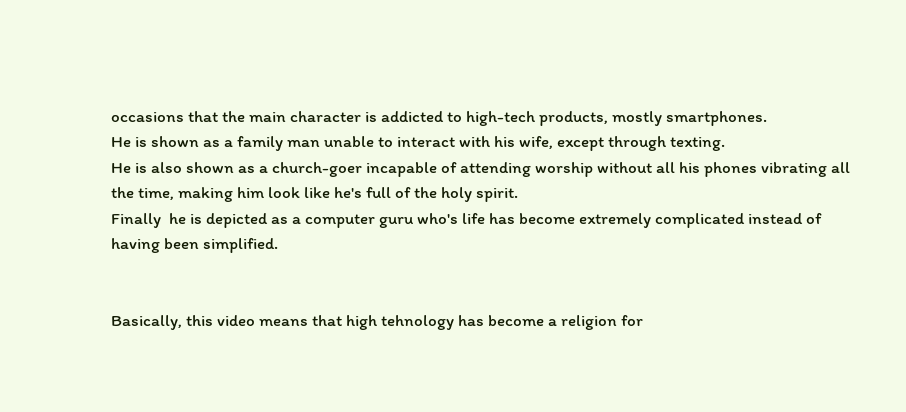occasions that the main character is addicted to high-tech products, mostly smartphones.
He is shown as a family man unable to interact with his wife, except through texting.
He is also shown as a church-goer incapable of attending worship without all his phones vibrating all the time, making him look like he's full of the holy spirit.
Finally  he is depicted as a computer guru who's life has become extremely complicated instead of having been simplified.


Basically, this video means that high tehnology has become a religion for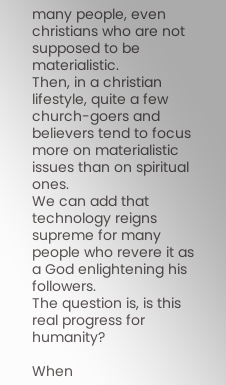many people, even christians who are not supposed to be materialistic.
Then, in a christian lifestyle, quite a few church-goers and believers tend to focus more on materialistic issues than on spiritual ones.
We can add that technology reigns supreme for many people who revere it as a God enlightening his followers.
The question is, is this real progress for humanity?

When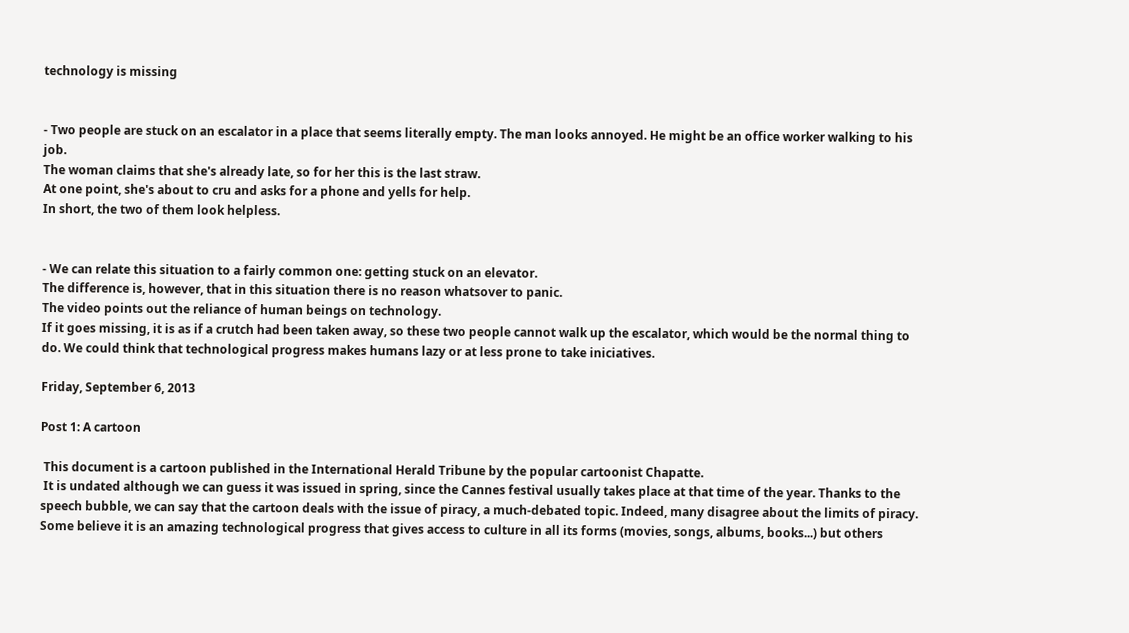technology is missing


- Two people are stuck on an escalator in a place that seems literally empty. The man looks annoyed. He might be an office worker walking to his job.
The woman claims that she's already late, so for her this is the last straw.
At one point, she's about to cru and asks for a phone and yells for help.
In short, the two of them look helpless.


- We can relate this situation to a fairly common one: getting stuck on an elevator.
The difference is, however, that in this situation there is no reason whatsover to panic.
The video points out the reliance of human beings on technology.
If it goes missing, it is as if a crutch had been taken away, so these two people cannot walk up the escalator, which would be the normal thing to do. We could think that technological progress makes humans lazy or at less prone to take iniciatives.

Friday, September 6, 2013

Post 1: A cartoon

 This document is a cartoon published in the International Herald Tribune by the popular cartoonist Chapatte.
 It is undated although we can guess it was issued in spring, since the Cannes festival usually takes place at that time of the year. Thanks to the speech bubble, we can say that the cartoon deals with the issue of piracy, a much-debated topic. Indeed, many disagree about the limits of piracy. Some believe it is an amazing technological progress that gives access to culture in all its forms (movies, songs, albums, books...) but others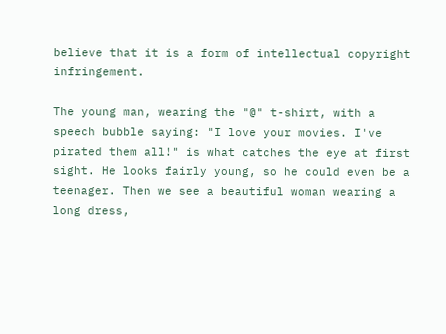believe that it is a form of intellectual copyright infringement.

The young man, wearing the "@" t-shirt, with a speech bubble saying: "I love your movies. I've pirated them all!" is what catches the eye at first sight. He looks fairly young, so he could even be a teenager. Then we see a beautiful woman wearing a long dress,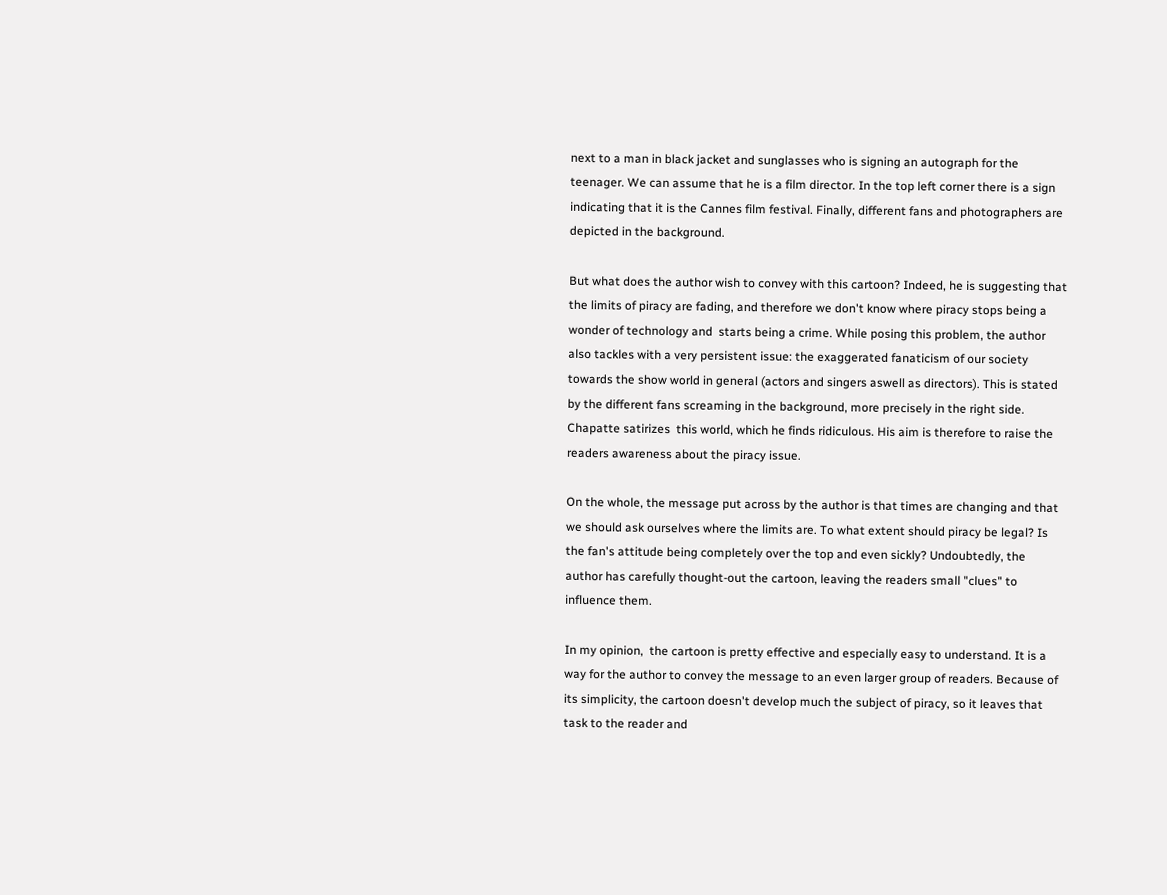next to a man in black jacket and sunglasses who is signing an autograph for the teenager. We can assume that he is a film director. In the top left corner there is a sign indicating that it is the Cannes film festival. Finally, different fans and photographers are depicted in the background.

But what does the author wish to convey with this cartoon? Indeed, he is suggesting that the limits of piracy are fading, and therefore we don't know where piracy stops being a wonder of technology and  starts being a crime. While posing this problem, the author also tackles with a very persistent issue: the exaggerated fanaticism of our society towards the show world in general (actors and singers aswell as directors). This is stated by the different fans screaming in the background, more precisely in the right side. Chapatte satirizes  this world, which he finds ridiculous. His aim is therefore to raise the readers awareness about the piracy issue.

On the whole, the message put across by the author is that times are changing and that we should ask ourselves where the limits are. To what extent should piracy be legal? Is the fan's attitude being completely over the top and even sickly? Undoubtedly, the author has carefully thought-out the cartoon, leaving the readers small "clues" to influence them.

In my opinion,  the cartoon is pretty effective and especially easy to understand. It is a way for the author to convey the message to an even larger group of readers. Because of its simplicity, the cartoon doesn't develop much the subject of piracy, so it leaves that task to the reader and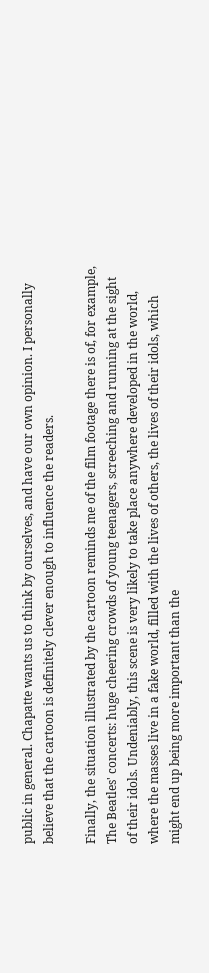public in general. Chapatte wants us to think by ourselves, and have our own opinion. I personally believe that the cartoon is definitely clever enough to influence the readers.

Finally, the situation illustrated by the cartoon reminds me of the film footage there is of, for example, The Beatles' concerts: huge cheering crowds of young teenagers, screeching and running at the sight of their idols. Undeniably, this scene is very likely to take place anywhere developed in the world, where the masses live in a fake world, filled with the lives of others, the lives of their idols, which might end up being more important than the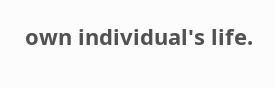own individual's life.